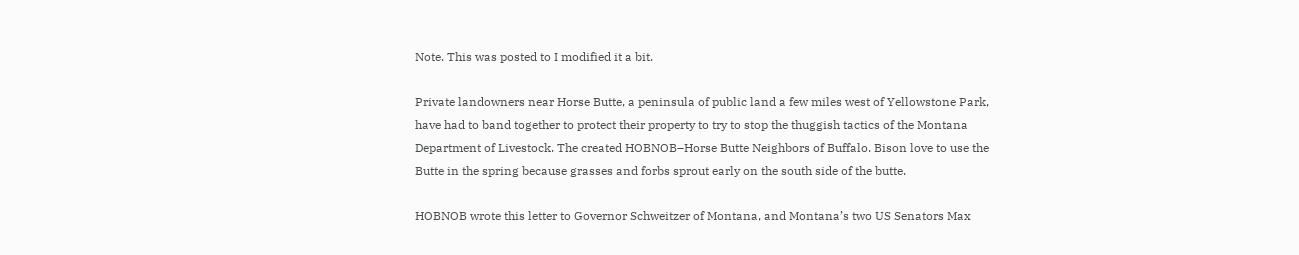Note. This was posted to I modified it a bit.

Private landowners near Horse Butte, a peninsula of public land a few miles west of Yellowstone Park, have had to band together to protect their property to try to stop the thuggish tactics of the Montana Department of Livestock. The created HOBNOB–Horse Butte Neighbors of Buffalo. Bison love to use the Butte in the spring because grasses and forbs sprout early on the south side of the butte.

HOBNOB wrote this letter to Governor Schweitzer of Montana, and Montana’s two US Senators Max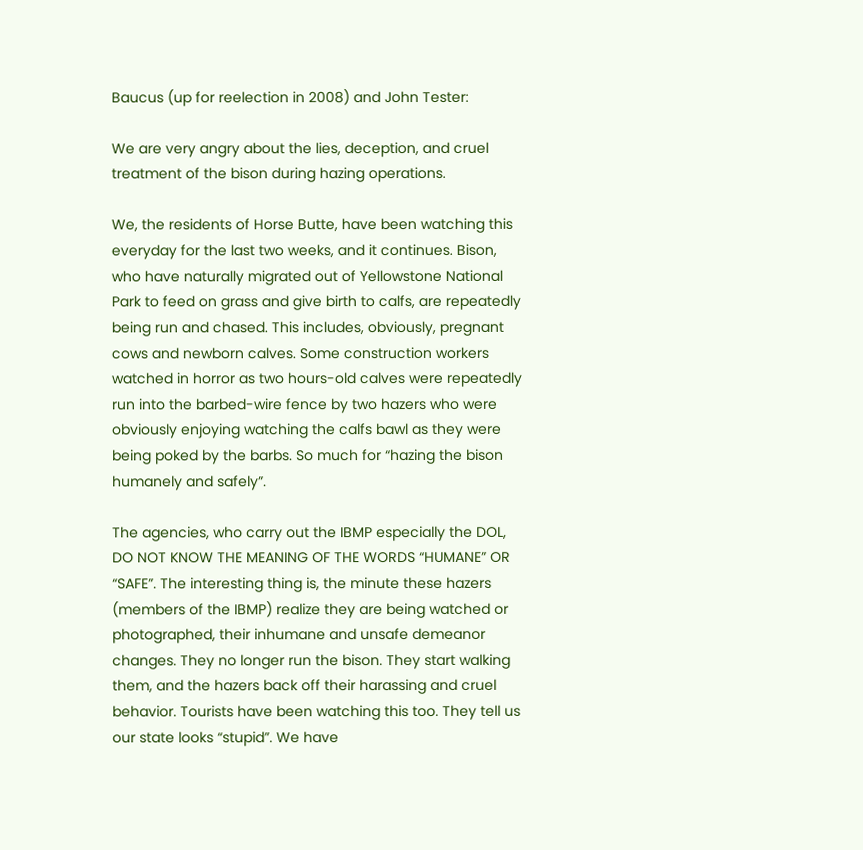Baucus (up for reelection in 2008) and John Tester:

We are very angry about the lies, deception, and cruel treatment of the bison during hazing operations.

We, the residents of Horse Butte, have been watching this everyday for the last two weeks, and it continues. Bison, who have naturally migrated out of Yellowstone National Park to feed on grass and give birth to calfs, are repeatedly being run and chased. This includes, obviously, pregnant cows and newborn calves. Some construction workers watched in horror as two hours-old calves were repeatedly run into the barbed-wire fence by two hazers who were obviously enjoying watching the calfs bawl as they were being poked by the barbs. So much for “hazing the bison humanely and safely”.

The agencies, who carry out the IBMP especially the DOL, DO NOT KNOW THE MEANING OF THE WORDS “HUMANE” OR “SAFE”. The interesting thing is, the minute these hazers (members of the IBMP) realize they are being watched or photographed, their inhumane and unsafe demeanor changes. They no longer run the bison. They start walking them, and the hazers back off their harassing and cruel behavior. Tourists have been watching this too. They tell us our state looks “stupid”. We have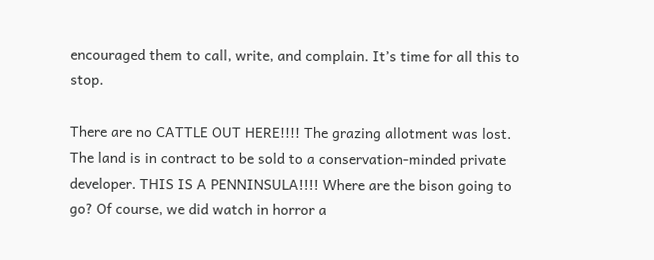encouraged them to call, write, and complain. It’s time for all this to stop.

There are no CATTLE OUT HERE!!!! The grazing allotment was lost. The land is in contract to be sold to a conservation-minded private developer. THIS IS A PENNINSULA!!!! Where are the bison going to go? Of course, we did watch in horror a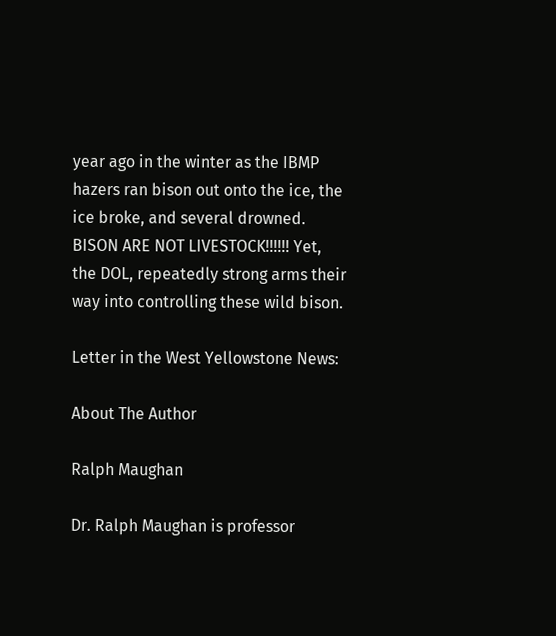year ago in the winter as the IBMP hazers ran bison out onto the ice, the ice broke, and several drowned. BISON ARE NOT LIVESTOCK!!!!!! Yet, the DOL, repeatedly strong arms their way into controlling these wild bison.

Letter in the West Yellowstone News:

About The Author

Ralph Maughan

Dr. Ralph Maughan is professor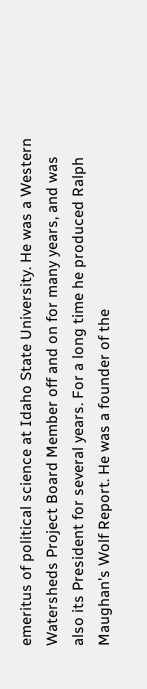emeritus of political science at Idaho State University. He was a Western Watersheds Project Board Member off and on for many years, and was also its President for several years. For a long time he produced Ralph Maughan's Wolf Report. He was a founder of the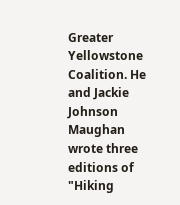Greater Yellowstone Coalition. He and Jackie Johnson Maughan wrote three editions of "Hiking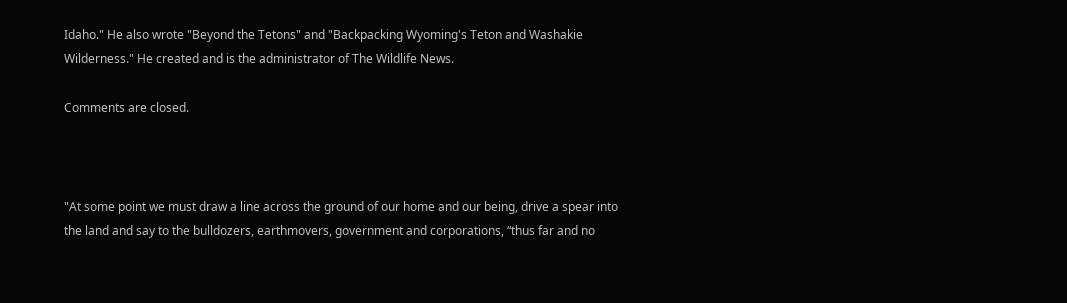Idaho." He also wrote "Beyond the Tetons" and "Backpacking Wyoming's Teton and Washakie Wilderness." He created and is the administrator of The Wildlife News.

Comments are closed.



"At some point we must draw a line across the ground of our home and our being, drive a spear into the land and say to the bulldozers, earthmovers, government and corporations, “thus far and no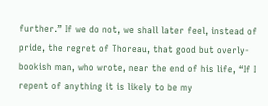further.” If we do not, we shall later feel, instead of pride, the regret of Thoreau, that good but overly-bookish man, who wrote, near the end of his life, “If I repent of anything it is likely to be my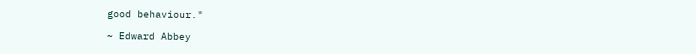good behaviour."

~ Edward Abbey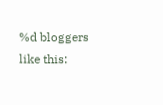%d bloggers like this: